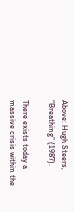Above: Hugh Steers, “Breathing” (1987).

There exists today a massive crisis within the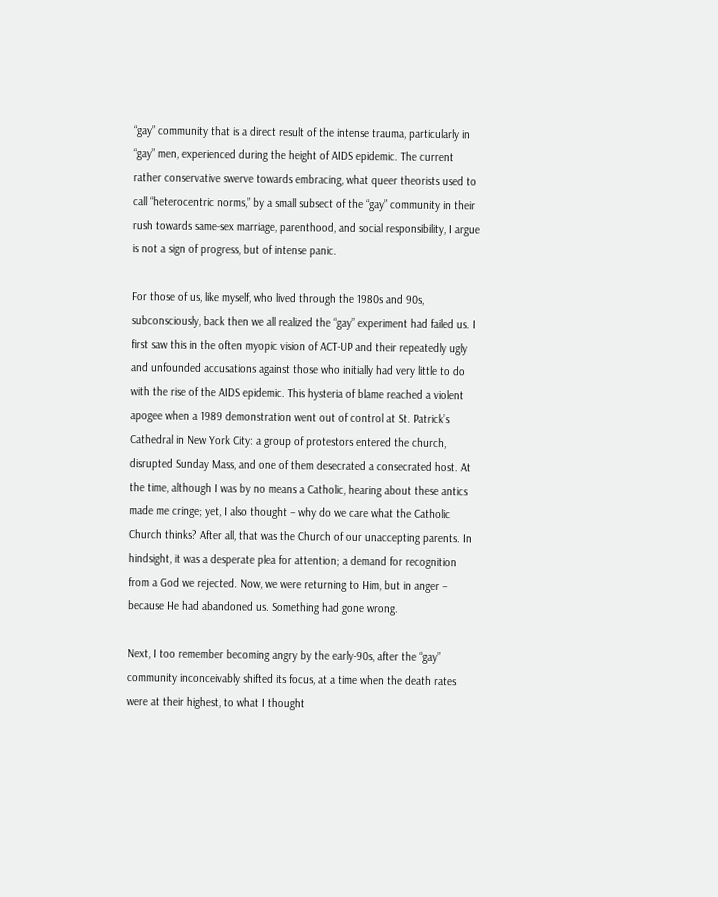“gay” community that is a direct result of the intense trauma, particularly in “gay” men, experienced during the height of AIDS epidemic. The current rather conservative swerve towards embracing, what queer theorists used to call “heterocentric norms,” by a small subsect of the “gay” community in their rush towards same-sex marriage, parenthood, and social responsibility, I argue is not a sign of progress, but of intense panic.

For those of us, like myself, who lived through the 1980s and 90s, subconsciously, back then we all realized the “gay” experiment had failed us. I first saw this in the often myopic vision of ACT-UP and their repeatedly ugly and unfounded accusations against those who initially had very little to do with the rise of the AIDS epidemic. This hysteria of blame reached a violent apogee when a 1989 demonstration went out of control at St. Patrick’s Cathedral in New York City: a group of protestors entered the church, disrupted Sunday Mass, and one of them desecrated a consecrated host. At the time, although I was by no means a Catholic, hearing about these antics made me cringe; yet, I also thought – why do we care what the Catholic Church thinks? After all, that was the Church of our unaccepting parents. In hindsight, it was a desperate plea for attention; a demand for recognition from a God we rejected. Now, we were returning to Him, but in anger – because He had abandoned us. Something had gone wrong.

Next, I too remember becoming angry by the early-90s, after the “gay” community inconceivably shifted its focus, at a time when the death rates were at their highest, to what I thought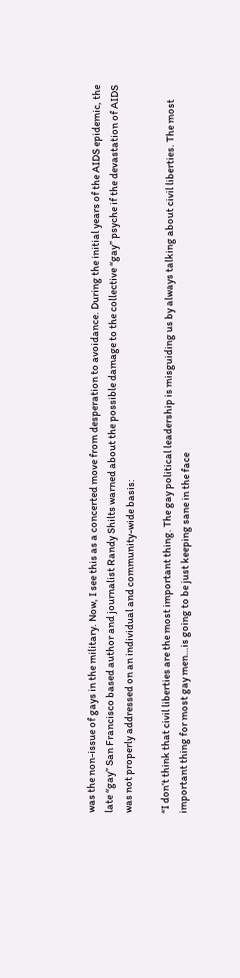was the non-issue of gays in the military. Now, I see this as a concerted move from desperation to avoidance. During the initial years of the AIDS epidemic, the late “gay” San Francisco based author and journalist Randy Shilts warned about the possible damage to the collective “gay” psyche if the devastation of AIDS was not properly addressed on an individual and community-wide basis:

“I don’t think that civil liberties are the most important thing. The gay political leadership is misguiding us by always talking about civil liberties. The most important thing for most gay men…is going to be just keeping sane in the face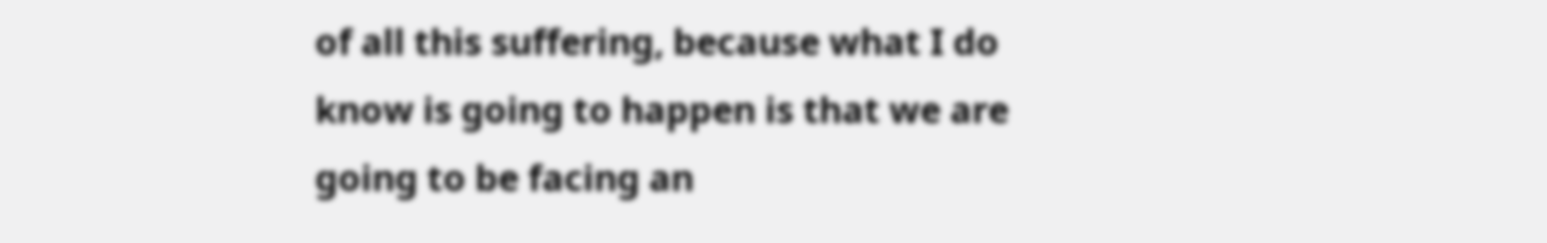of all this suffering, because what I do know is going to happen is that we are going to be facing an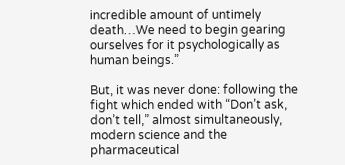incredible amount of untimely death…We need to begin gearing ourselves for it psychologically as human beings.”

But, it was never done: following the fight which ended with “Don’t ask, don’t tell,” almost simultaneously, modern science and the pharmaceutical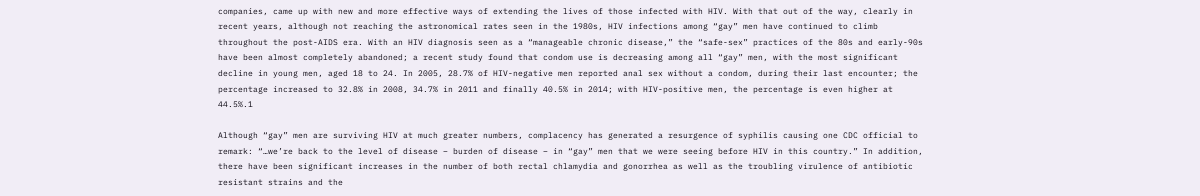companies, came up with new and more effective ways of extending the lives of those infected with HIV. With that out of the way, clearly in recent years, although not reaching the astronomical rates seen in the 1980s, HIV infections among “gay” men have continued to climb throughout the post-AIDS era. With an HIV diagnosis seen as a “manageable chronic disease,” the “safe-sex” practices of the 80s and early-90s have been almost completely abandoned; a recent study found that condom use is decreasing among all “gay” men, with the most significant decline in young men, aged 18 to 24. In 2005, 28.7% of HIV-negative men reported anal sex without a condom, during their last encounter; the percentage increased to 32.8% in 2008, 34.7% in 2011 and finally 40.5% in 2014; with HIV-positive men, the percentage is even higher at 44.5%.1

Although “gay” men are surviving HIV at much greater numbers, complacency has generated a resurgence of syphilis causing one CDC official to remark: “…we’re back to the level of disease – burden of disease – in “gay” men that we were seeing before HIV in this country.” In addition, there have been significant increases in the number of both rectal chlamydia and gonorrhea as well as the troubling virulence of antibiotic resistant strains and the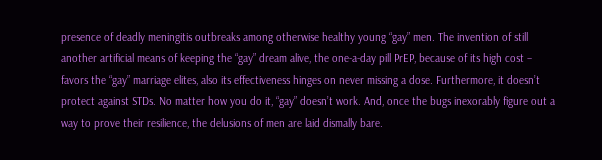presence of deadly meningitis outbreaks among otherwise healthy young “gay” men. The invention of still another artificial means of keeping the “gay” dream alive, the one-a-day pill PrEP, because of its high cost – favors the “gay” marriage elites, also its effectiveness hinges on never missing a dose. Furthermore, it doesn’t protect against STDs. No matter how you do it, “gay” doesn’t work. And, once the bugs inexorably figure out a way to prove their resilience, the delusions of men are laid dismally bare.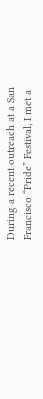During a recent outreach at a San Francisco “Pride” Festival, I met a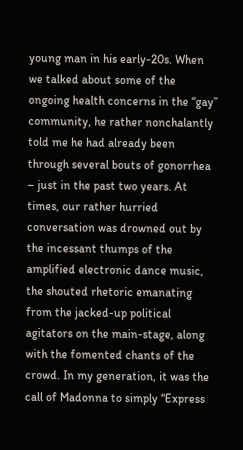young man in his early-20s. When we talked about some of the ongoing health concerns in the “gay” community, he rather nonchalantly told me he had already been through several bouts of gonorrhea – just in the past two years. At times, our rather hurried conversation was drowned out by the incessant thumps of the amplified electronic dance music, the shouted rhetoric emanating from the jacked-up political agitators on the main-stage, along with the fomented chants of the crowd. In my generation, it was the call of Madonna to simply “Express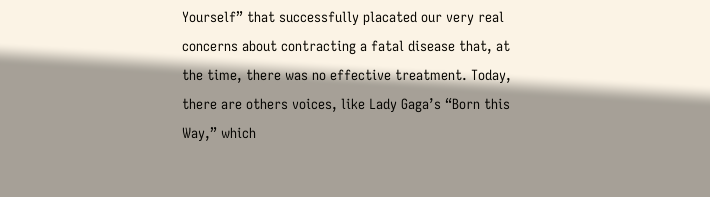Yourself” that successfully placated our very real concerns about contracting a fatal disease that, at the time, there was no effective treatment. Today, there are others voices, like Lady Gaga’s “Born this Way,” which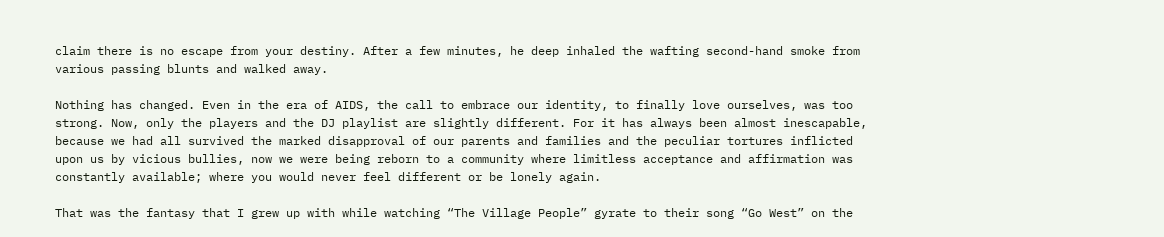claim there is no escape from your destiny. After a few minutes, he deep inhaled the wafting second-hand smoke from various passing blunts and walked away.

Nothing has changed. Even in the era of AIDS, the call to embrace our identity, to finally love ourselves, was too strong. Now, only the players and the DJ playlist are slightly different. For it has always been almost inescapable, because we had all survived the marked disapproval of our parents and families and the peculiar tortures inflicted upon us by vicious bullies, now we were being reborn to a community where limitless acceptance and affirmation was constantly available; where you would never feel different or be lonely again.

That was the fantasy that I grew up with while watching “The Village People” gyrate to their song “Go West” on the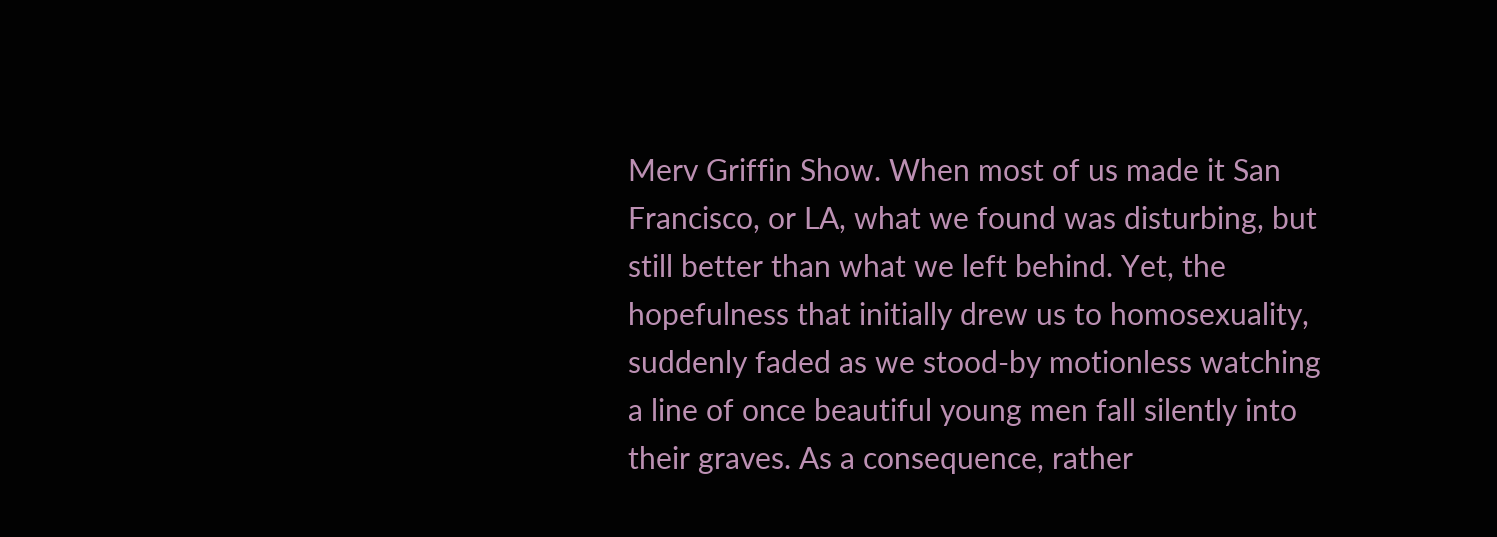Merv Griffin Show. When most of us made it San Francisco, or LA, what we found was disturbing, but still better than what we left behind. Yet, the hopefulness that initially drew us to homosexuality, suddenly faded as we stood-by motionless watching a line of once beautiful young men fall silently into their graves. As a consequence, rather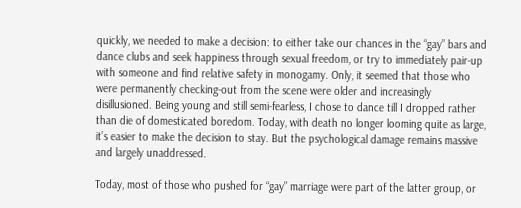quickly, we needed to make a decision: to either take our chances in the “gay” bars and dance clubs and seek happiness through sexual freedom, or try to immediately pair-up with someone and find relative safety in monogamy. Only, it seemed that those who were permanently checking-out from the scene were older and increasingly disillusioned. Being young and still semi-fearless, I chose to dance till I dropped rather than die of domesticated boredom. Today, with death no longer looming quite as large, it’s easier to make the decision to stay. But the psychological damage remains massive and largely unaddressed.

Today, most of those who pushed for “gay” marriage were part of the latter group, or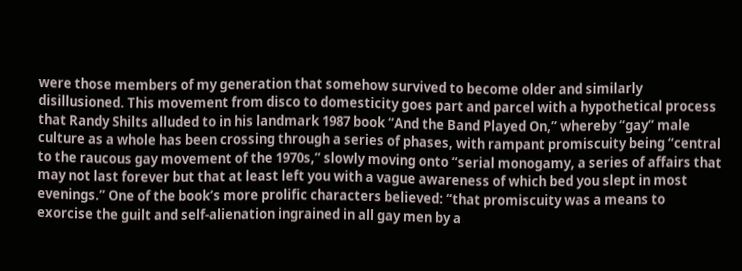were those members of my generation that somehow survived to become older and similarly disillusioned. This movement from disco to domesticity goes part and parcel with a hypothetical process that Randy Shilts alluded to in his landmark 1987 book “And the Band Played On,” whereby “gay” male culture as a whole has been crossing through a series of phases, with rampant promiscuity being “central to the raucous gay movement of the 1970s,” slowly moving onto “serial monogamy, a series of affairs that may not last forever but that at least left you with a vague awareness of which bed you slept in most evenings.” One of the book’s more prolific characters believed: “that promiscuity was a means to exorcise the guilt and self-alienation ingrained in all gay men by a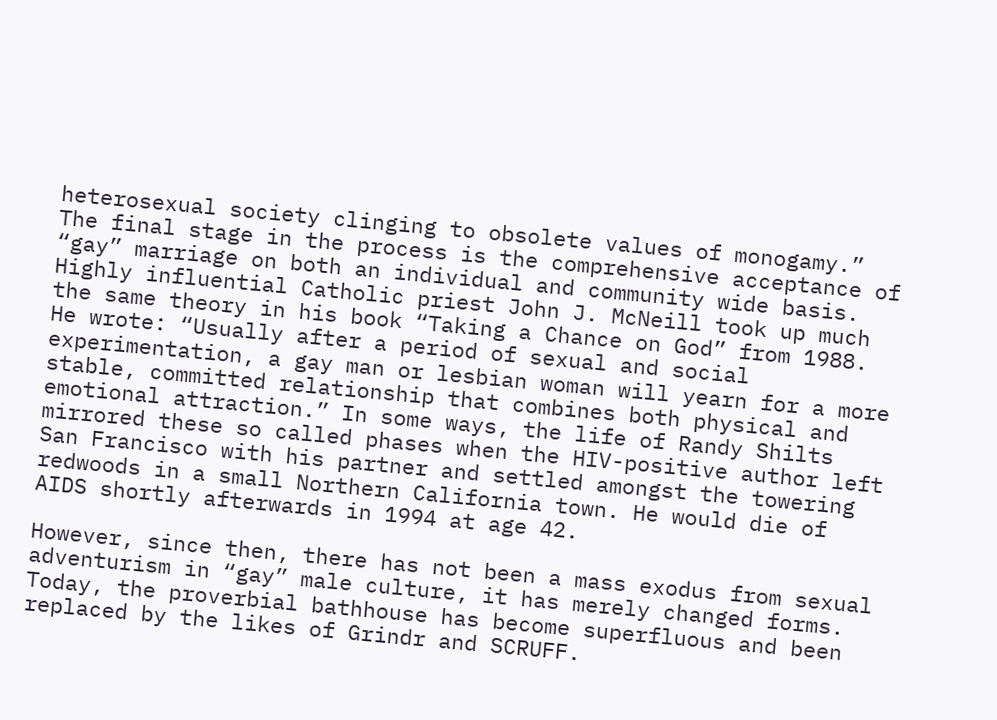heterosexual society clinging to obsolete values of monogamy.” The final stage in the process is the comprehensive acceptance of “gay” marriage on both an individual and community wide basis. Highly influential Catholic priest John J. McNeill took up much the same theory in his book “Taking a Chance on God” from 1988. He wrote: “Usually after a period of sexual and social experimentation, a gay man or lesbian woman will yearn for a more stable, committed relationship that combines both physical and emotional attraction.” In some ways, the life of Randy Shilts mirrored these so called phases when the HIV-positive author left San Francisco with his partner and settled amongst the towering redwoods in a small Northern California town. He would die of AIDS shortly afterwards in 1994 at age 42.

However, since then, there has not been a mass exodus from sexual adventurism in “gay” male culture, it has merely changed forms. Today, the proverbial bathhouse has become superfluous and been replaced by the likes of Grindr and SCRUFF.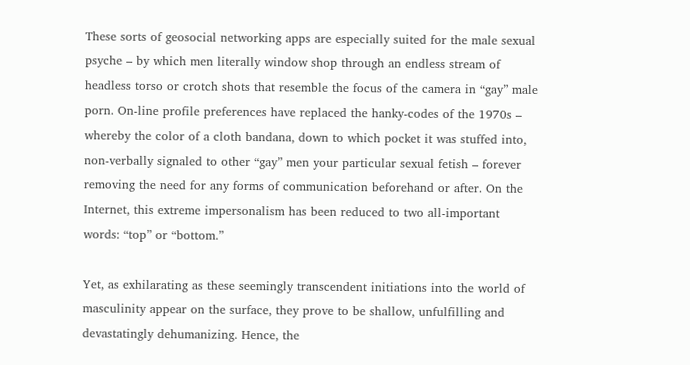These sorts of geosocial networking apps are especially suited for the male sexual psyche – by which men literally window shop through an endless stream of headless torso or crotch shots that resemble the focus of the camera in “gay” male porn. On-line profile preferences have replaced the hanky-codes of the 1970s – whereby the color of a cloth bandana, down to which pocket it was stuffed into, non-verbally signaled to other “gay” men your particular sexual fetish – forever removing the need for any forms of communication beforehand or after. On the Internet, this extreme impersonalism has been reduced to two all-important words: “top” or “bottom.”

Yet, as exhilarating as these seemingly transcendent initiations into the world of masculinity appear on the surface, they prove to be shallow, unfulfilling and devastatingly dehumanizing. Hence, the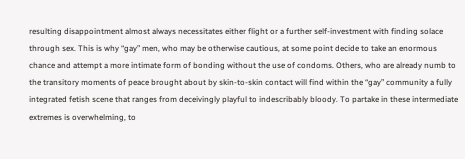resulting disappointment almost always necessitates either flight or a further self-investment with finding solace through sex. This is why “gay” men, who may be otherwise cautious, at some point decide to take an enormous chance and attempt a more intimate form of bonding without the use of condoms. Others, who are already numb to the transitory moments of peace brought about by skin-to-skin contact will find within the “gay” community a fully integrated fetish scene that ranges from deceivingly playful to indescribably bloody. To partake in these intermediate extremes is overwhelming, to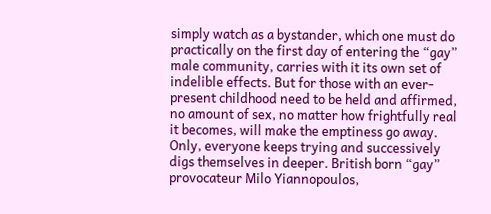simply watch as a bystander, which one must do practically on the first day of entering the “gay” male community, carries with it its own set of indelible effects. But for those with an ever-present childhood need to be held and affirmed, no amount of sex, no matter how frightfully real it becomes, will make the emptiness go away. Only, everyone keeps trying and successively digs themselves in deeper. British born “gay” provocateur Milo Yiannopoulos,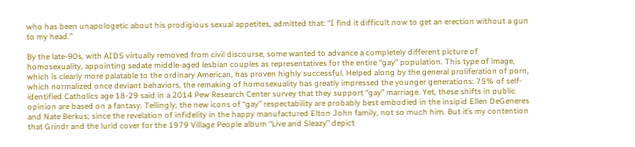who has been unapologetic about his prodigious sexual appetites, admitted that: “I find it difficult now to get an erection without a gun to my head.”

By the late-90s, with AIDS virtually removed from civil discourse, some wanted to advance a completely different picture of homosexuality, appointing sedate middle-aged lesbian couples as representatives for the entire “gay” population. This type of image, which is clearly more palatable to the ordinary American, has proven highly successful. Helped along by the general proliferation of porn, which normalized once deviant behaviors, the remaking of homosexuality has greatly impressed the younger generations: 75% of self-identified Catholics age 18-29 said in a 2014 Pew Research Center survey that they support “gay” marriage. Yet, these shifts in public opinion are based on a fantasy. Tellingly, the new icons of “gay” respectability are probably best embodied in the insipid Ellen DeGeneres and Nate Berkus; since the revelation of infidelity in the happy manufactured Elton John family, not so much him. But it’s my contention that Grindr and the lurid cover for the 1979 Village People album “Live and Sleazy” depict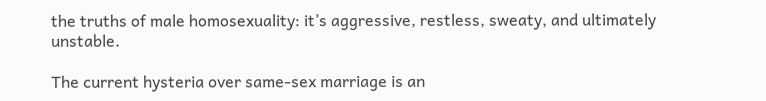the truths of male homosexuality: it’s aggressive, restless, sweaty, and ultimately unstable.

The current hysteria over same-sex marriage is an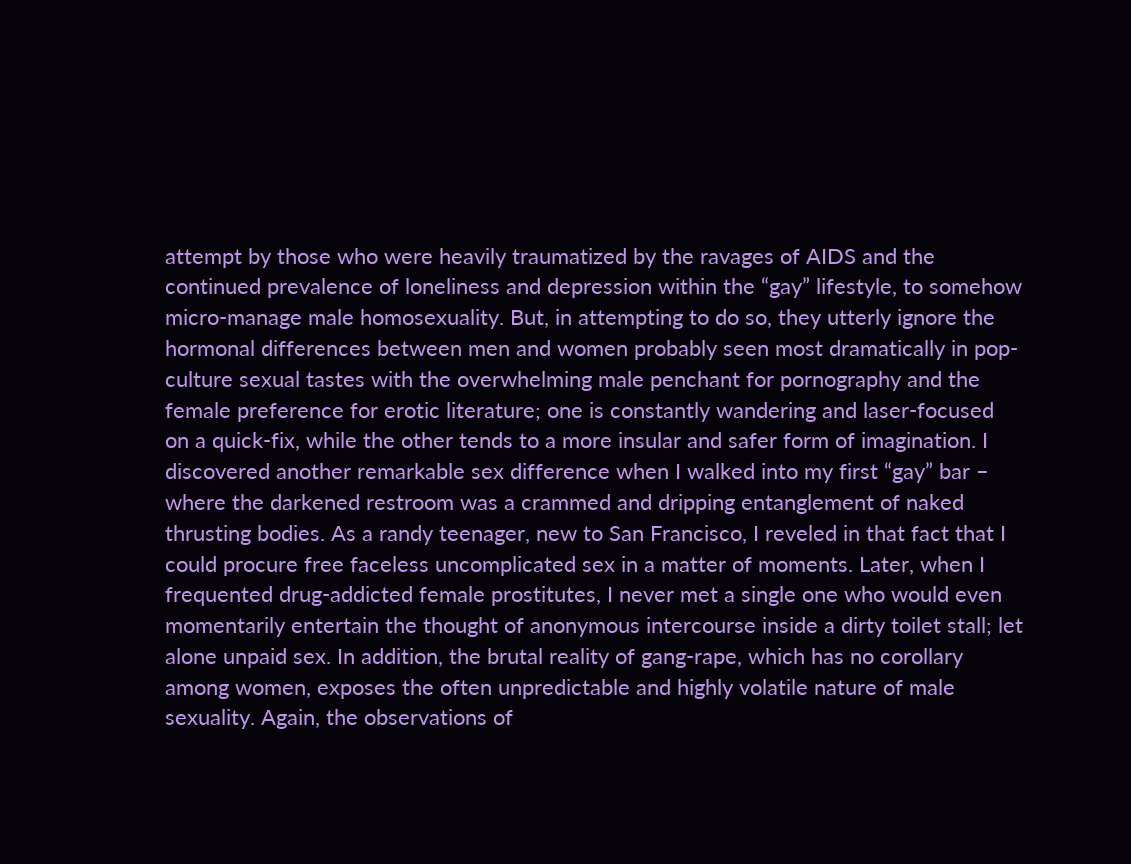attempt by those who were heavily traumatized by the ravages of AIDS and the continued prevalence of loneliness and depression within the “gay” lifestyle, to somehow micro-manage male homosexuality. But, in attempting to do so, they utterly ignore the hormonal differences between men and women probably seen most dramatically in pop-culture sexual tastes with the overwhelming male penchant for pornography and the female preference for erotic literature; one is constantly wandering and laser-focused on a quick-fix, while the other tends to a more insular and safer form of imagination. I discovered another remarkable sex difference when I walked into my first “gay” bar – where the darkened restroom was a crammed and dripping entanglement of naked thrusting bodies. As a randy teenager, new to San Francisco, I reveled in that fact that I could procure free faceless uncomplicated sex in a matter of moments. Later, when I frequented drug-addicted female prostitutes, I never met a single one who would even momentarily entertain the thought of anonymous intercourse inside a dirty toilet stall; let alone unpaid sex. In addition, the brutal reality of gang-rape, which has no corollary among women, exposes the often unpredictable and highly volatile nature of male sexuality. Again, the observations of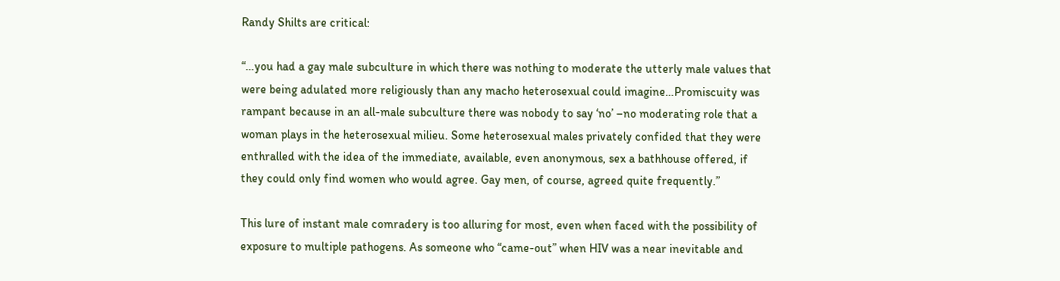Randy Shilts are critical:

“…you had a gay male subculture in which there was nothing to moderate the utterly male values that were being adulated more religiously than any macho heterosexual could imagine…Promiscuity was rampant because in an all-male subculture there was nobody to say ‘no’ –no moderating role that a woman plays in the heterosexual milieu. Some heterosexual males privately confided that they were enthralled with the idea of the immediate, available, even anonymous, sex a bathhouse offered, if they could only find women who would agree. Gay men, of course, agreed quite frequently.”

This lure of instant male comradery is too alluring for most, even when faced with the possibility of exposure to multiple pathogens. As someone who “came-out” when HIV was a near inevitable and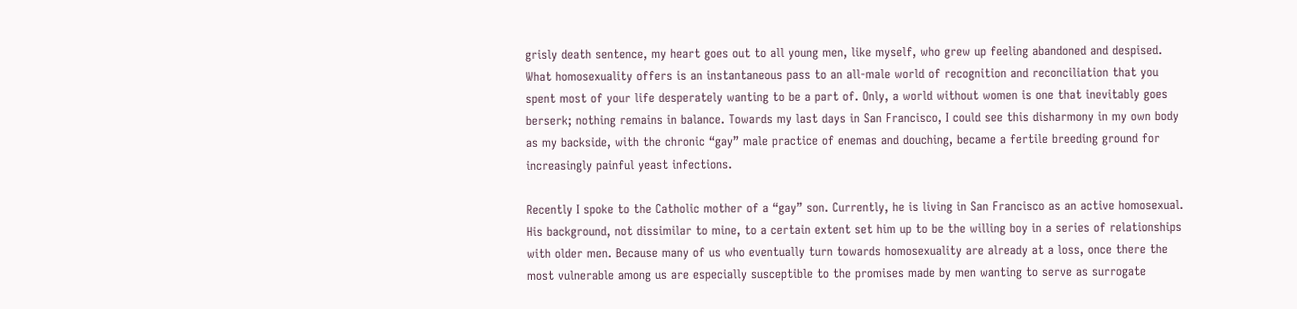grisly death sentence, my heart goes out to all young men, like myself, who grew up feeling abandoned and despised. What homosexuality offers is an instantaneous pass to an all-male world of recognition and reconciliation that you spent most of your life desperately wanting to be a part of. Only, a world without women is one that inevitably goes berserk; nothing remains in balance. Towards my last days in San Francisco, I could see this disharmony in my own body as my backside, with the chronic “gay” male practice of enemas and douching, became a fertile breeding ground for increasingly painful yeast infections.

Recently I spoke to the Catholic mother of a “gay” son. Currently, he is living in San Francisco as an active homosexual. His background, not dissimilar to mine, to a certain extent set him up to be the willing boy in a series of relationships with older men. Because many of us who eventually turn towards homosexuality are already at a loss, once there the most vulnerable among us are especially susceptible to the promises made by men wanting to serve as surrogate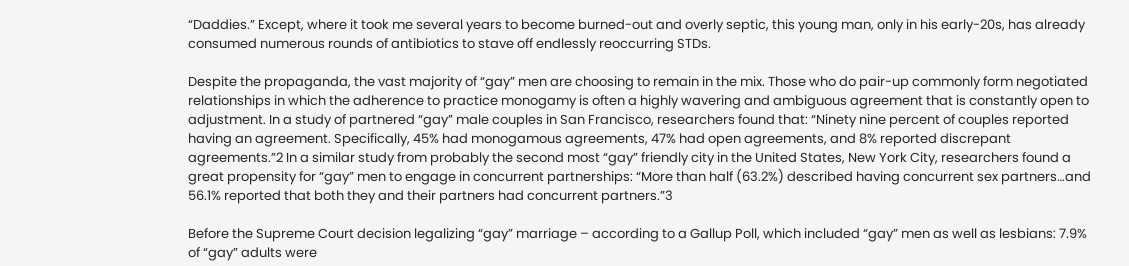“Daddies.” Except, where it took me several years to become burned-out and overly septic, this young man, only in his early-20s, has already consumed numerous rounds of antibiotics to stave off endlessly reoccurring STDs.

Despite the propaganda, the vast majority of “gay” men are choosing to remain in the mix. Those who do pair-up commonly form negotiated relationships in which the adherence to practice monogamy is often a highly wavering and ambiguous agreement that is constantly open to adjustment. In a study of partnered “gay” male couples in San Francisco, researchers found that: “Ninety nine percent of couples reported having an agreement. Specifically, 45% had monogamous agreements, 47% had open agreements, and 8% reported discrepant agreements.”2 In a similar study from probably the second most “gay” friendly city in the United States, New York City, researchers found a great propensity for “gay” men to engage in concurrent partnerships: “More than half (63.2%) described having concurrent sex partners…and 56.1% reported that both they and their partners had concurrent partners.”3

Before the Supreme Court decision legalizing “gay” marriage – according to a Gallup Poll, which included “gay” men as well as lesbians: 7.9% of “gay” adults were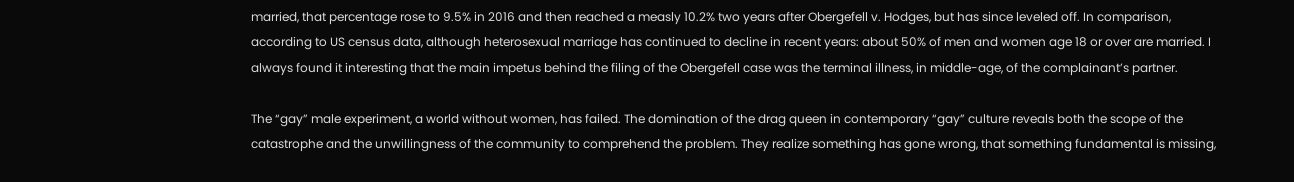married, that percentage rose to 9.5% in 2016 and then reached a measly 10.2% two years after Obergefell v. Hodges, but has since leveled off. In comparison, according to US census data, although heterosexual marriage has continued to decline in recent years: about 50% of men and women age 18 or over are married. I always found it interesting that the main impetus behind the filing of the Obergefell case was the terminal illness, in middle-age, of the complainant’s partner.

The “gay” male experiment, a world without women, has failed. The domination of the drag queen in contemporary “gay” culture reveals both the scope of the catastrophe and the unwillingness of the community to comprehend the problem. They realize something has gone wrong, that something fundamental is missing,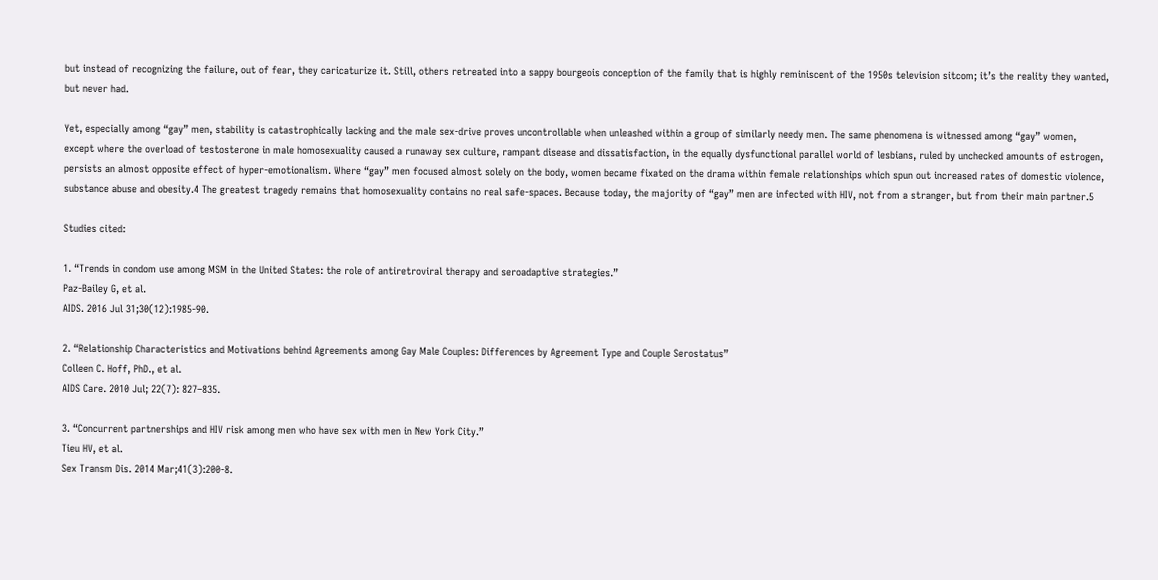but instead of recognizing the failure, out of fear, they caricaturize it. Still, others retreated into a sappy bourgeois conception of the family that is highly reminiscent of the 1950s television sitcom; it’s the reality they wanted, but never had.

Yet, especially among “gay” men, stability is catastrophically lacking and the male sex-drive proves uncontrollable when unleashed within a group of similarly needy men. The same phenomena is witnessed among “gay” women, except where the overload of testosterone in male homosexuality caused a runaway sex culture, rampant disease and dissatisfaction, in the equally dysfunctional parallel world of lesbians, ruled by unchecked amounts of estrogen, persists an almost opposite effect of hyper-emotionalism. Where “gay” men focused almost solely on the body, women became fixated on the drama within female relationships which spun out increased rates of domestic violence, substance abuse and obesity.4 The greatest tragedy remains that homosexuality contains no real safe-spaces. Because today, the majority of “gay” men are infected with HIV, not from a stranger, but from their main partner.5

Studies cited:

1. “Trends in condom use among MSM in the United States: the role of antiretroviral therapy and seroadaptive strategies.”
Paz-Bailey G, et al.
AIDS. 2016 Jul 31;30(12):1985-90.

2. “Relationship Characteristics and Motivations behind Agreements among Gay Male Couples: Differences by Agreement Type and Couple Serostatus”
Colleen C. Hoff, PhD., et al.
AIDS Care. 2010 Jul; 22(7): 827–835.

3. “Concurrent partnerships and HIV risk among men who have sex with men in New York City.”
Tieu HV, et al.
Sex Transm Dis. 2014 Mar;41(3):200-8.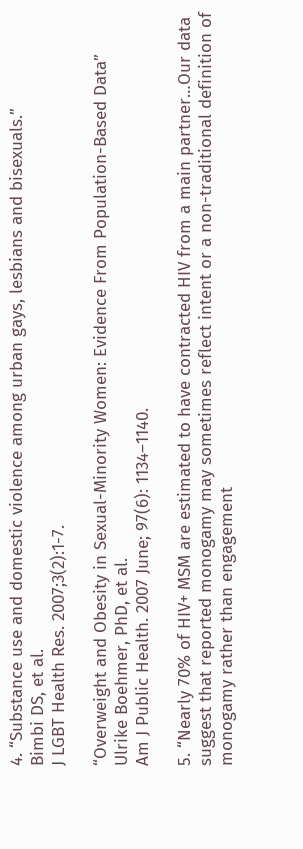4. “Substance use and domestic violence among urban gays, lesbians and bisexuals.”
Bimbi DS, et al.
J LGBT Health Res. 2007;3(2):1-7.

“Overweight and Obesity in Sexual-Minority Women: Evidence From Population-Based Data”
Ulrike Boehmer, PhD, et al.
Am J Public Health. 2007 June; 97(6): 1134–1140.

5. “Nearly 70% of HIV+ MSM are estimated to have contracted HIV from a main partner…Our data suggest that reported monogamy may sometimes reflect intent or a non-traditional definition of monogamy rather than engagement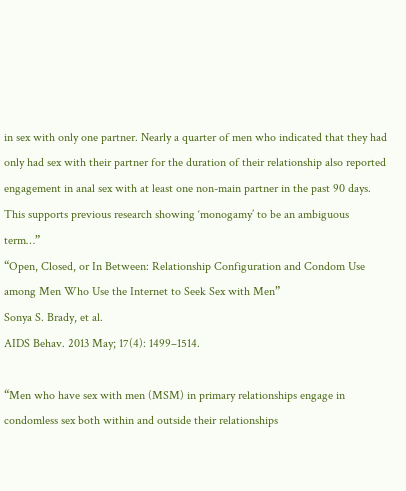in sex with only one partner. Nearly a quarter of men who indicated that they had only had sex with their partner for the duration of their relationship also reported engagement in anal sex with at least one non-main partner in the past 90 days. This supports previous research showing ‘monogamy’ to be an ambiguous term…”
“Open, Closed, or In Between: Relationship Configuration and Condom Use among Men Who Use the Internet to Seek Sex with Men”
Sonya S. Brady, et al.
AIDS Behav. 2013 May; 17(4): 1499–1514.

“Men who have sex with men (MSM) in primary relationships engage in condomless sex both within and outside their relationships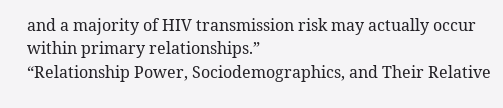and a majority of HIV transmission risk may actually occur within primary relationships.”
“Relationship Power, Sociodemographics, and Their Relative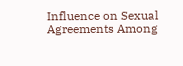Influence on Sexual Agreements Among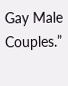Gay Male Couples.”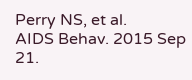Perry NS, et al.
AIDS Behav. 2015 Sep 21.